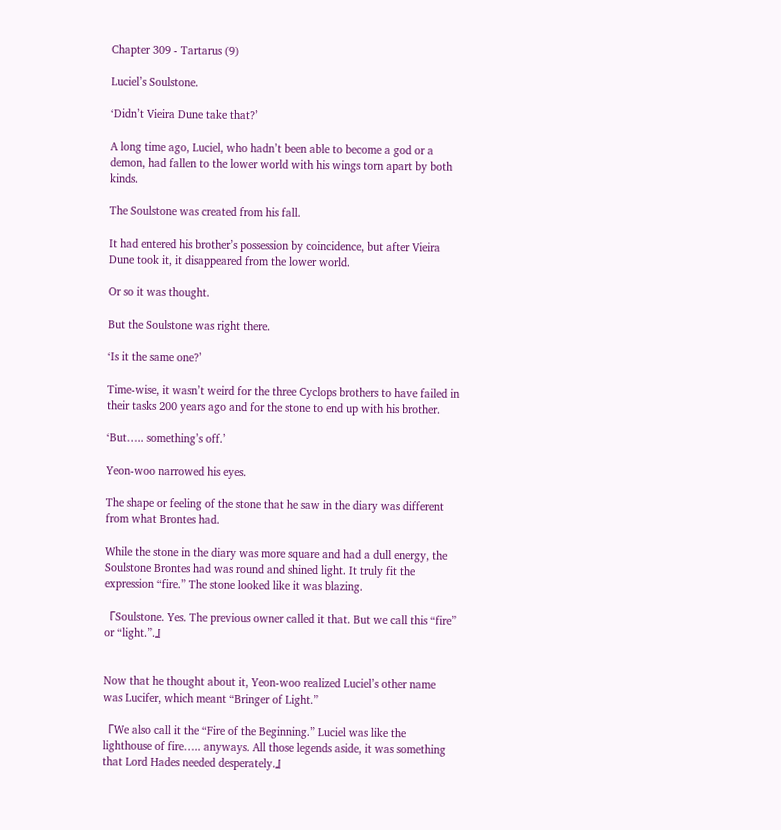Chapter 309 - Tartarus (9)

Luciel’s Soulstone.

‘Didn’t Vieira Dune take that?’

A long time ago, Luciel, who hadn’t been able to become a god or a demon, had fallen to the lower world with his wings torn apart by both kinds.

The Soulstone was created from his fall.

It had entered his brother’s possession by coincidence, but after Vieira Dune took it, it disappeared from the lower world.

Or so it was thought.

But the Soulstone was right there.

‘Is it the same one?’

Time-wise, it wasn’t weird for the three Cyclops brothers to have failed in their tasks 200 years ago and for the stone to end up with his brother.

‘But….. something’s off.’

Yeon-woo narrowed his eyes.

The shape or feeling of the stone that he saw in the diary was different from what Brontes had.

While the stone in the diary was more square and had a dull energy, the Soulstone Brontes had was round and shined light. It truly fit the expression “fire.” The stone looked like it was blazing.

『Soulstone. Yes. The previous owner called it that. But we call this “fire” or “light.”.』


Now that he thought about it, Yeon-woo realized Luciel’s other name was Lucifer, which meant “Bringer of Light.”

『We also call it the “Fire of the Beginning.” Luciel was like the lighthouse of fire….. anyways. All those legends aside, it was something that Lord Hades needed desperately.』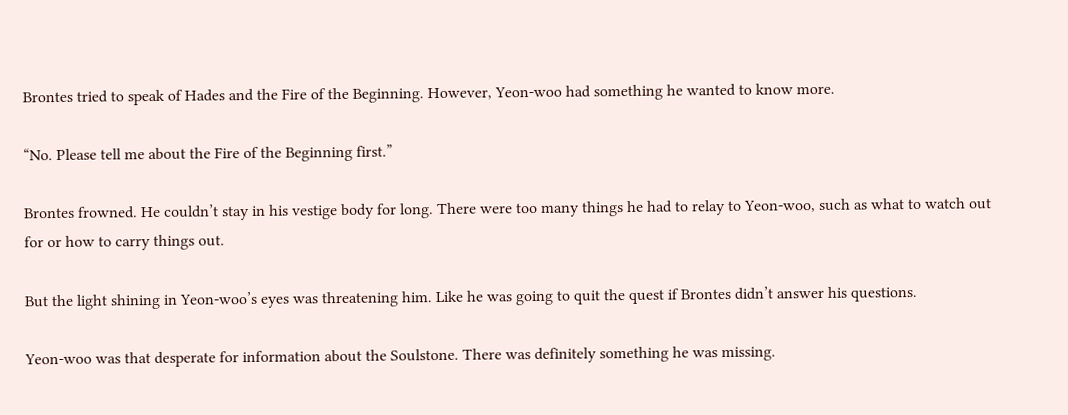Brontes tried to speak of Hades and the Fire of the Beginning. However, Yeon-woo had something he wanted to know more.

“No. Please tell me about the Fire of the Beginning first.”

Brontes frowned. He couldn’t stay in his vestige body for long. There were too many things he had to relay to Yeon-woo, such as what to watch out for or how to carry things out.

But the light shining in Yeon-woo’s eyes was threatening him. Like he was going to quit the quest if Brontes didn’t answer his questions.

Yeon-woo was that desperate for information about the Soulstone. There was definitely something he was missing.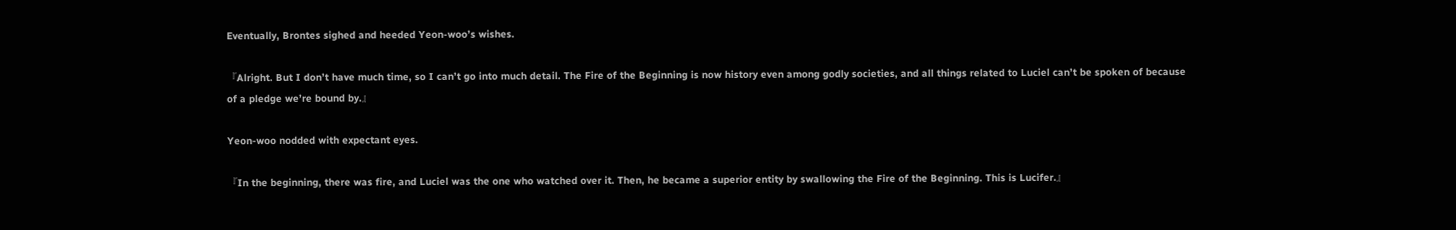Eventually, Brontes sighed and heeded Yeon-woo’s wishes.

『Alright. But I don’t have much time, so I can’t go into much detail. The Fire of the Beginning is now history even among godly societies, and all things related to Luciel can’t be spoken of because of a pledge we’re bound by.』

Yeon-woo nodded with expectant eyes.

『In the beginning, there was fire, and Luciel was the one who watched over it. Then, he became a superior entity by swallowing the Fire of the Beginning. This is Lucifer.』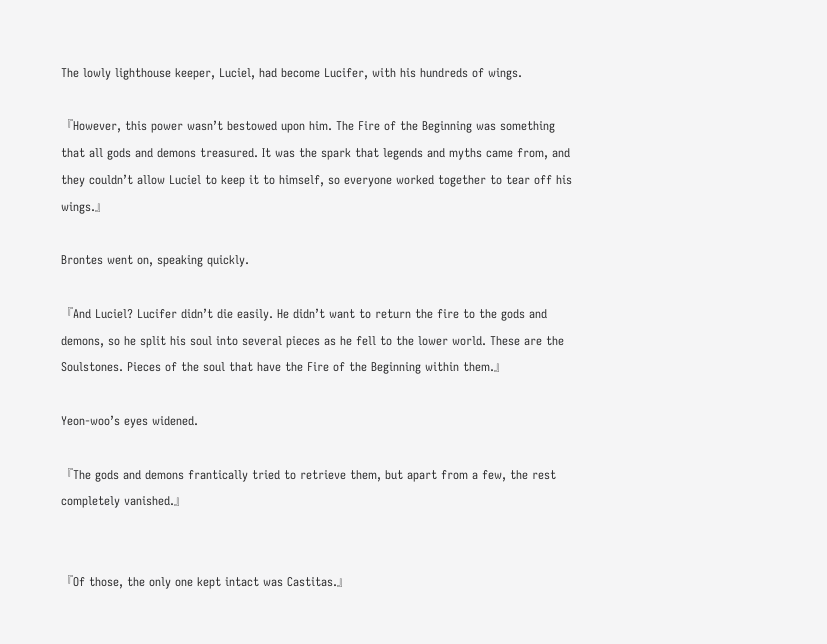The lowly lighthouse keeper, Luciel, had become Lucifer, with his hundreds of wings.

『However, this power wasn’t bestowed upon him. The Fire of the Beginning was something that all gods and demons treasured. It was the spark that legends and myths came from, and they couldn’t allow Luciel to keep it to himself, so everyone worked together to tear off his wings.』

Brontes went on, speaking quickly.

『And Luciel? Lucifer didn’t die easily. He didn’t want to return the fire to the gods and demons, so he split his soul into several pieces as he fell to the lower world. These are the Soulstones. Pieces of the soul that have the Fire of the Beginning within them.』

Yeon-woo’s eyes widened.

『The gods and demons frantically tried to retrieve them, but apart from a few, the rest completely vanished.』


『Of those, the only one kept intact was Castitas.』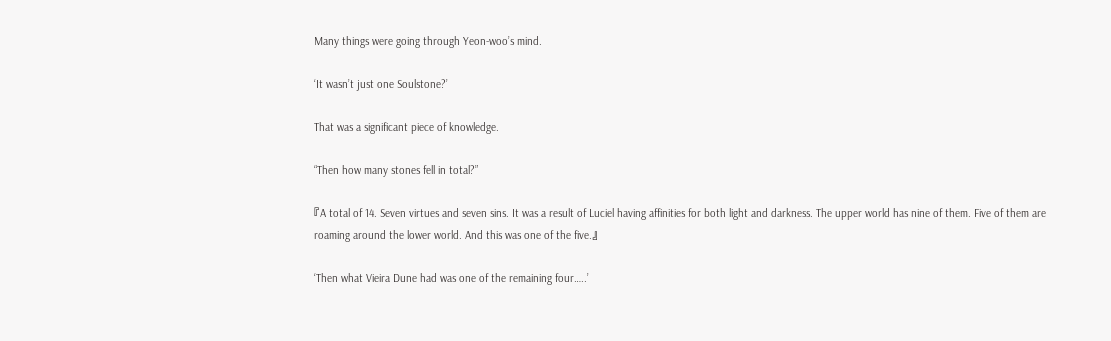Many things were going through Yeon-woo’s mind.

‘It wasn’t just one Soulstone?’

That was a significant piece of knowledge.

“Then how many stones fell in total?”

『A total of 14. Seven virtues and seven sins. It was a result of Luciel having affinities for both light and darkness. The upper world has nine of them. Five of them are roaming around the lower world. And this was one of the five.』

‘Then what Vieira Dune had was one of the remaining four…..’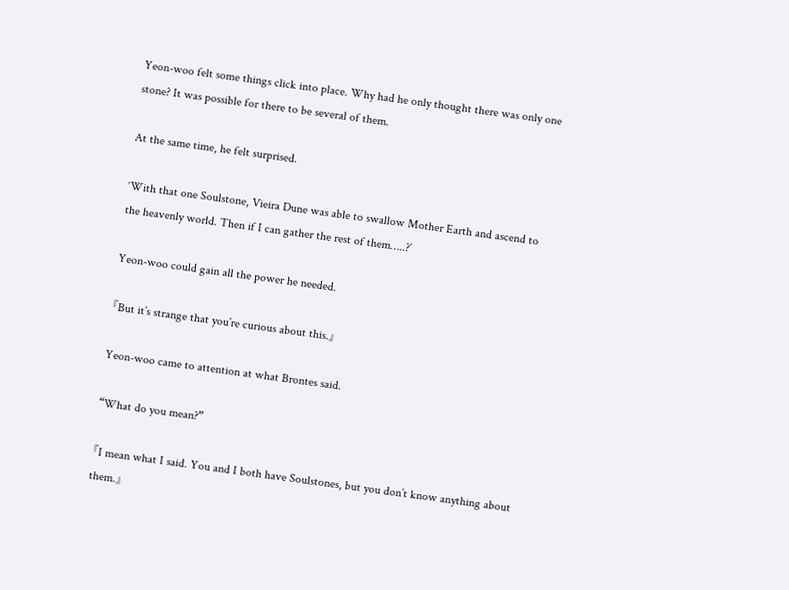Yeon-woo felt some things click into place. Why had he only thought there was only one stone? It was possible for there to be several of them.

At the same time, he felt surprised.

‘With that one Soulstone, Vieira Dune was able to swallow Mother Earth and ascend to the heavenly world. Then if I can gather the rest of them…..?’

Yeon-woo could gain all the power he needed.

『But it’s strange that you’re curious about this.』

Yeon-woo came to attention at what Brontes said.

“What do you mean?”

『I mean what I said. You and I both have Soulstones, but you don’t know anything about them.』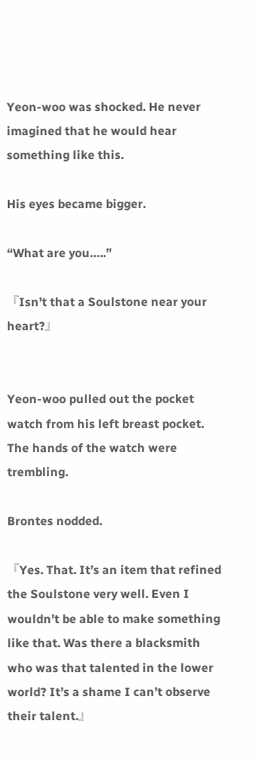Yeon-woo was shocked. He never imagined that he would hear something like this.

His eyes became bigger.

“What are you…..”

『Isn’t that a Soulstone near your heart?』


Yeon-woo pulled out the pocket watch from his left breast pocket. The hands of the watch were trembling.

Brontes nodded.

『Yes. That. It’s an item that refined the Soulstone very well. Even I wouldn’t be able to make something like that. Was there a blacksmith who was that talented in the lower world? It’s a shame I can’t observe their talent.』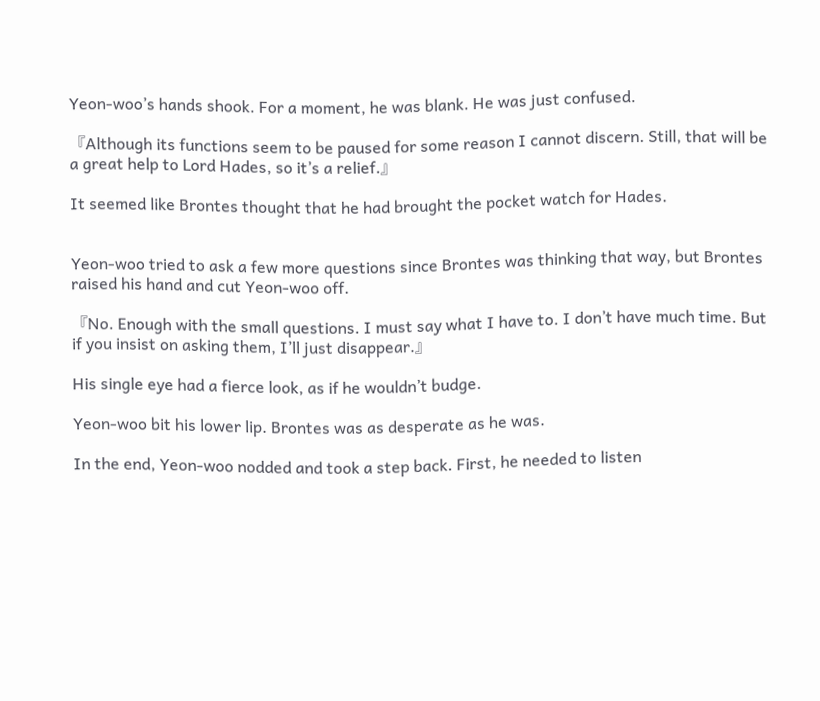Yeon-woo’s hands shook. For a moment, he was blank. He was just confused.

『Although its functions seem to be paused for some reason I cannot discern. Still, that will be a great help to Lord Hades, so it’s a relief.』

It seemed like Brontes thought that he had brought the pocket watch for Hades.


Yeon-woo tried to ask a few more questions since Brontes was thinking that way, but Brontes raised his hand and cut Yeon-woo off.

『No. Enough with the small questions. I must say what I have to. I don’t have much time. But if you insist on asking them, I’ll just disappear.』

His single eye had a fierce look, as if he wouldn’t budge.

Yeon-woo bit his lower lip. Brontes was as desperate as he was.

In the end, Yeon-woo nodded and took a step back. First, he needed to listen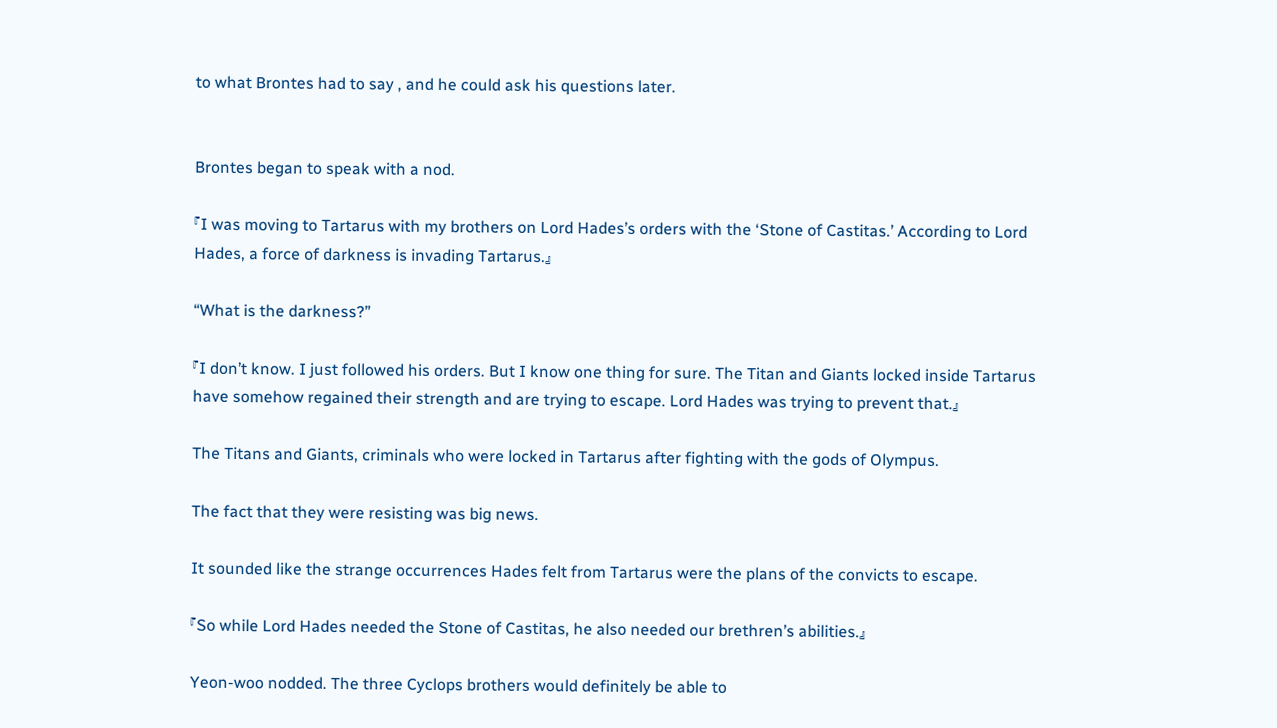to what Brontes had to say , and he could ask his questions later.


Brontes began to speak with a nod.

『I was moving to Tartarus with my brothers on Lord Hades’s orders with the ‘Stone of Castitas.’ According to Lord Hades, a force of darkness is invading Tartarus.』

“What is the darkness?”

『I don’t know. I just followed his orders. But I know one thing for sure. The Titan and Giants locked inside Tartarus have somehow regained their strength and are trying to escape. Lord Hades was trying to prevent that.』

The Titans and Giants, criminals who were locked in Tartarus after fighting with the gods of Olympus.

The fact that they were resisting was big news.

It sounded like the strange occurrences Hades felt from Tartarus were the plans of the convicts to escape.

『So while Lord Hades needed the Stone of Castitas, he also needed our brethren’s abilities.』

Yeon-woo nodded. The three Cyclops brothers would definitely be able to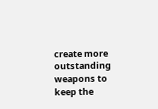create more outstanding weapons to keep the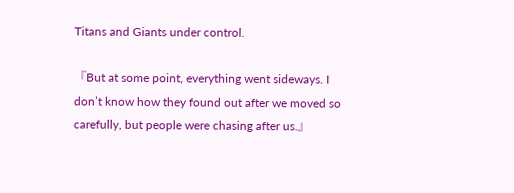Titans and Giants under control.

『But at some point, everything went sideways. I don’t know how they found out after we moved so carefully, but people were chasing after us.』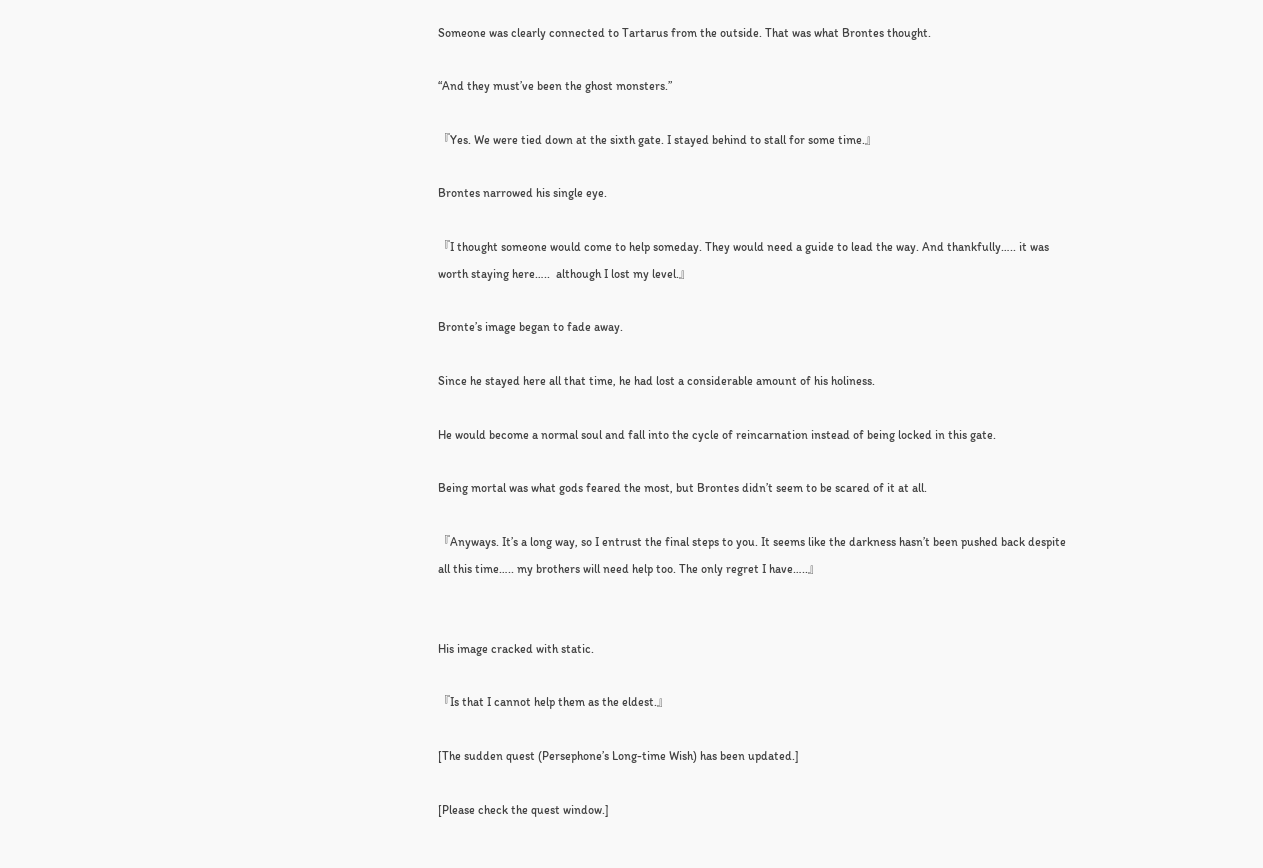Someone was clearly connected to Tartarus from the outside. That was what Brontes thought.

“And they must’ve been the ghost monsters.”

『Yes. We were tied down at the sixth gate. I stayed behind to stall for some time.』

Brontes narrowed his single eye.

『I thought someone would come to help someday. They would need a guide to lead the way. And thankfully….. it was worth staying here…..  although I lost my level.』

Bronte’s image began to fade away.

Since he stayed here all that time, he had lost a considerable amount of his holiness.

He would become a normal soul and fall into the cycle of reincarnation instead of being locked in this gate.

Being mortal was what gods feared the most, but Brontes didn’t seem to be scared of it at all.

『Anyways. It’s a long way, so I entrust the final steps to you. It seems like the darkness hasn’t been pushed back despite all this time….. my brothers will need help too. The only regret I have…..』


His image cracked with static.

『Is that I cannot help them as the eldest.』

[The sudden quest (Persephone’s Long-time Wish) has been updated.]

[Please check the quest window.]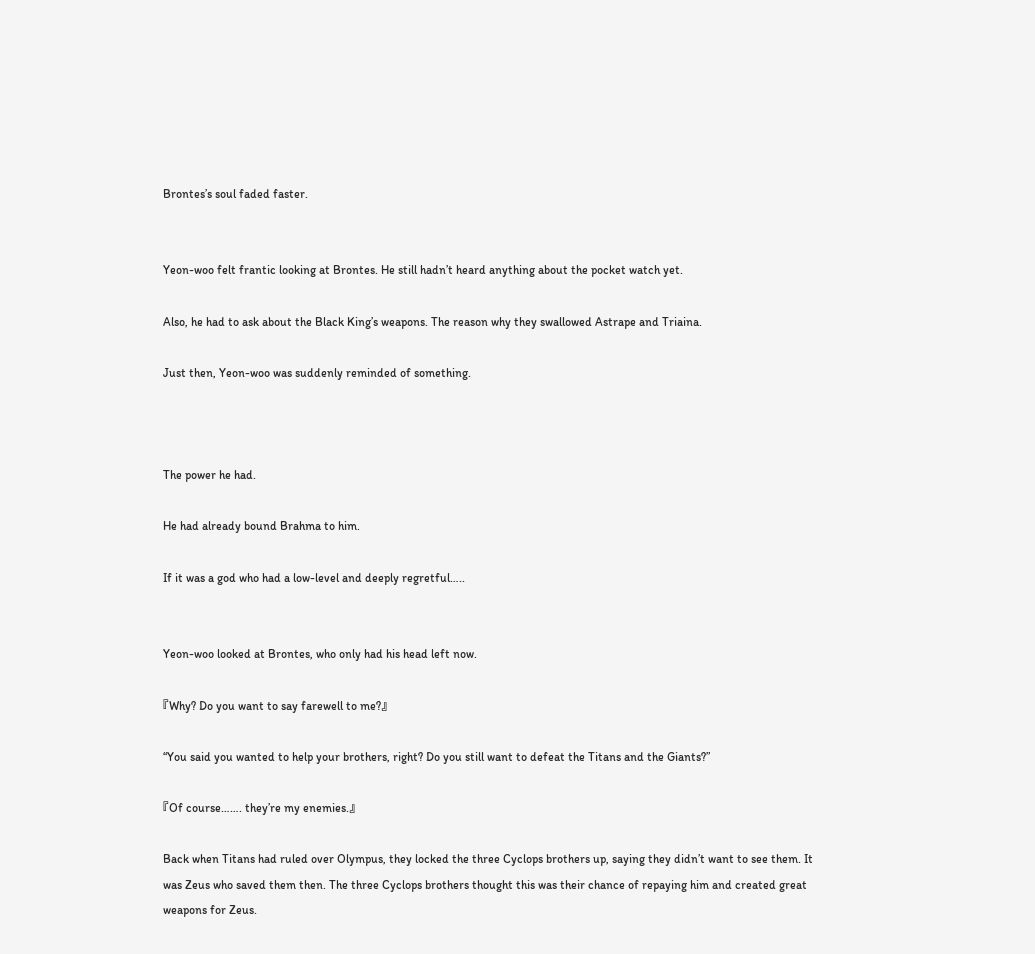Brontes’s soul faded faster.


Yeon-woo felt frantic looking at Brontes. He still hadn’t heard anything about the pocket watch yet.

Also, he had to ask about the Black King’s weapons. The reason why they swallowed Astrape and Triaina.

Just then, Yeon-woo was suddenly reminded of something.



The power he had.

He had already bound Brahma to him.

If it was a god who had a low-level and deeply regretful…..


Yeon-woo looked at Brontes, who only had his head left now.

『Why? Do you want to say farewell to me?』

“You said you wanted to help your brothers, right? Do you still want to defeat the Titans and the Giants?”

『Of course……. they’re my enemies.』

Back when Titans had ruled over Olympus, they locked the three Cyclops brothers up, saying they didn’t want to see them. It was Zeus who saved them then. The three Cyclops brothers thought this was their chance of repaying him and created great weapons for Zeus.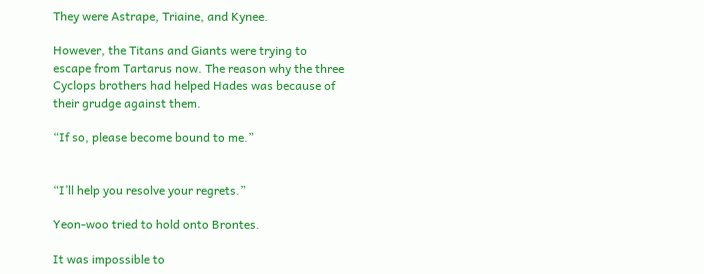They were Astrape, Triaine, and Kynee.

However, the Titans and Giants were trying to escape from Tartarus now. The reason why the three Cyclops brothers had helped Hades was because of their grudge against them.

“If so, please become bound to me.”


“I’ll help you resolve your regrets.”

Yeon-woo tried to hold onto Brontes.

It was impossible to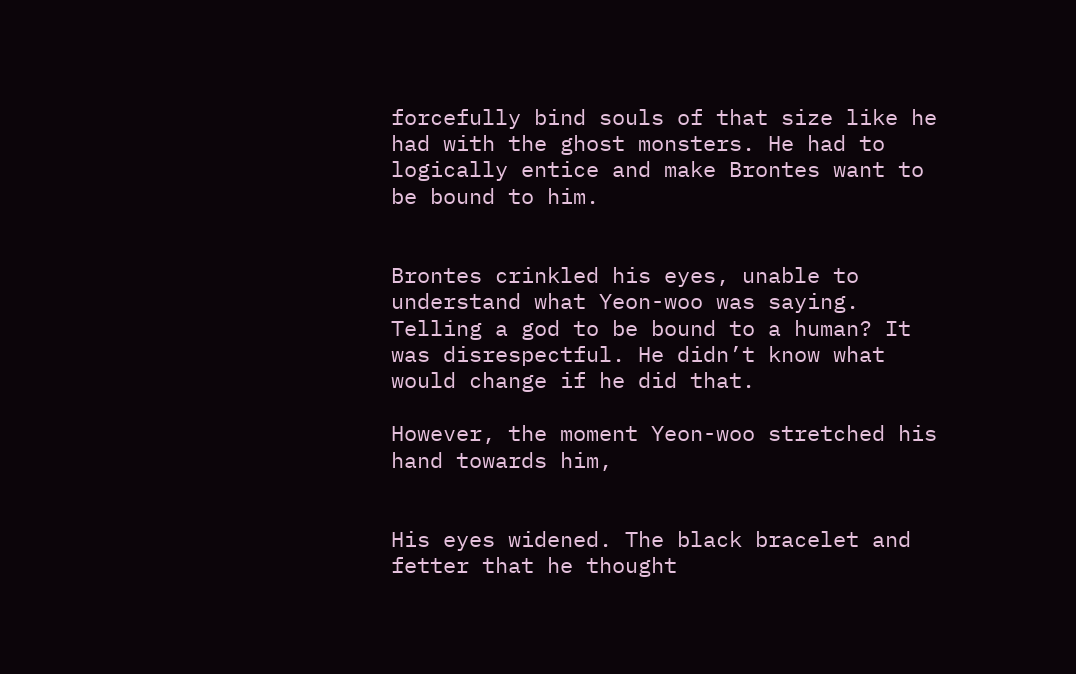forcefully bind souls of that size like he had with the ghost monsters. He had to logically entice and make Brontes want to be bound to him.


Brontes crinkled his eyes, unable to understand what Yeon-woo was saying. Telling a god to be bound to a human? It was disrespectful. He didn’t know what would change if he did that.

However, the moment Yeon-woo stretched his hand towards him,


His eyes widened. The black bracelet and fetter that he thought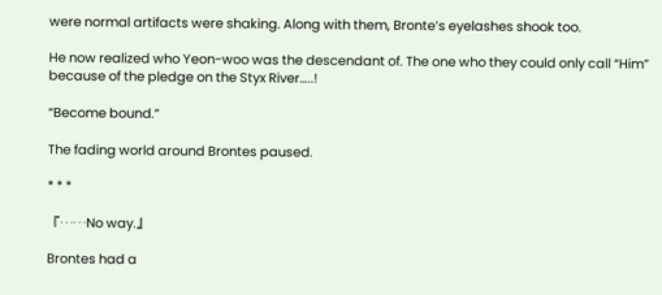were normal artifacts were shaking. Along with them, Bronte’s eyelashes shook too.

He now realized who Yeon-woo was the descendant of. The one who they could only call “Him” because of the pledge on the Styx River…..!

“Become bound.”

The fading world around Brontes paused.

* * *

『……No way.』

Brontes had a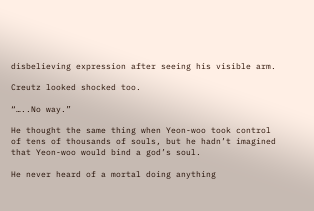disbelieving expression after seeing his visible arm.

Creutz looked shocked too.

“…..No way.”

He thought the same thing when Yeon-woo took control of tens of thousands of souls, but he hadn’t imagined that Yeon-woo would bind a god’s soul.

He never heard of a mortal doing anything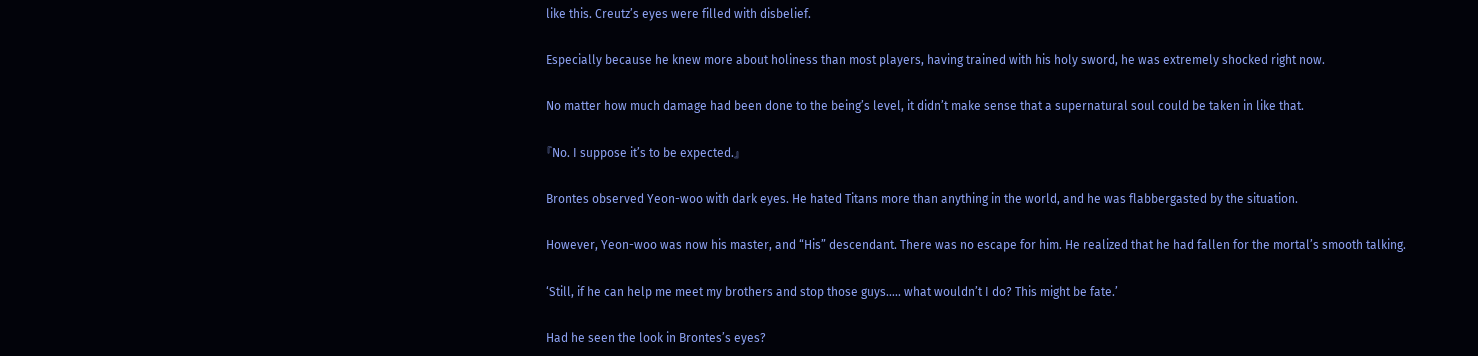like this. Creutz’s eyes were filled with disbelief.

Especially because he knew more about holiness than most players, having trained with his holy sword, he was extremely shocked right now.

No matter how much damage had been done to the being’s level, it didn’t make sense that a supernatural soul could be taken in like that.

『No. I suppose it’s to be expected.』

Brontes observed Yeon-woo with dark eyes. He hated Titans more than anything in the world, and he was flabbergasted by the situation.

However, Yeon-woo was now his master, and “His” descendant. There was no escape for him. He realized that he had fallen for the mortal’s smooth talking.

‘Still, if he can help me meet my brothers and stop those guys….. what wouldn’t I do? This might be fate.’

Had he seen the look in Brontes’s eyes?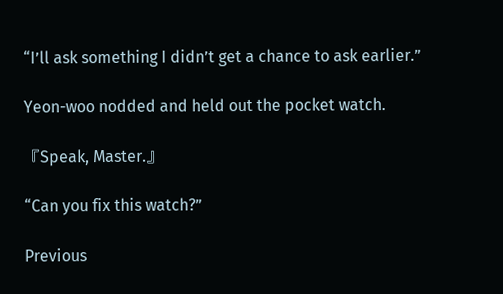“I’ll ask something I didn’t get a chance to ask earlier.”

Yeon-woo nodded and held out the pocket watch.

『Speak, Master.』

“Can you fix this watch?”

Previous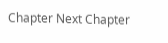Chapter Next Chapter